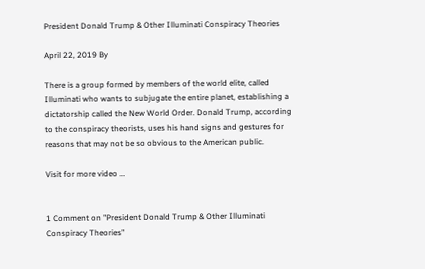President Donald Trump & Other Illuminati Conspiracy Theories

April 22, 2019 By

There is a group formed by members of the world elite, called Illuminati who wants to subjugate the entire planet, establishing a dictatorship called the New World Order. Donald Trump, according to the conspiracy theorists, uses his hand signs and gestures for reasons that may not be so obvious to the American public.

Visit for more video …


1 Comment on "President Donald Trump & Other Illuminati Conspiracy Theories"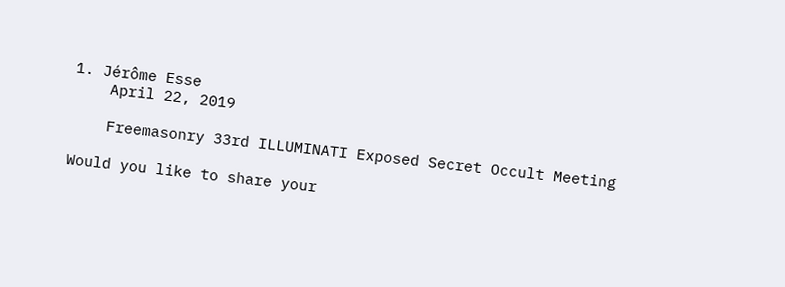1. Jérôme Esse
    April 22, 2019

    Freemasonry 33rd ILLUMINATI Exposed Secret Occult Meeting

Would you like to share your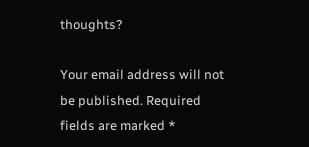thoughts?

Your email address will not be published. Required fields are marked *